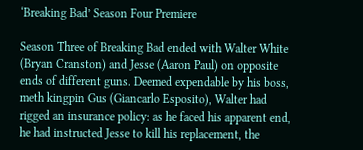‘Breaking Bad’ Season Four Premiere

Season Three of Breaking Bad ended with Walter White (Bryan Cranston) and Jesse (Aaron Paul) on opposite ends of different guns. Deemed expendable by his boss, meth kingpin Gus (Giancarlo Esposito), Walter had rigged an insurance policy: as he faced his apparent end, he had instructed Jesse to kill his replacement, the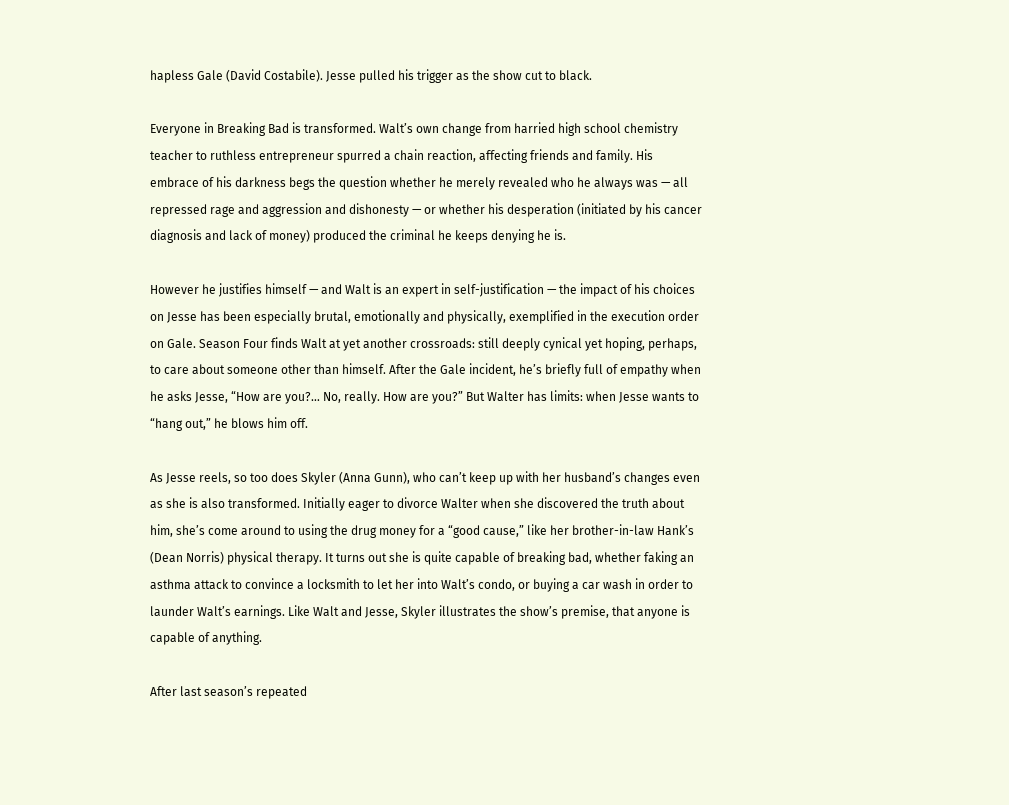hapless Gale (David Costabile). Jesse pulled his trigger as the show cut to black.

Everyone in Breaking Bad is transformed. Walt’s own change from harried high school chemistry teacher to ruthless entrepreneur spurred a chain reaction, affecting friends and family. His embrace of his darkness begs the question whether he merely revealed who he always was — all repressed rage and aggression and dishonesty — or whether his desperation (initiated by his cancer diagnosis and lack of money) produced the criminal he keeps denying he is.

However he justifies himself — and Walt is an expert in self-justification — the impact of his choices on Jesse has been especially brutal, emotionally and physically, exemplified in the execution order on Gale. Season Four finds Walt at yet another crossroads: still deeply cynical yet hoping, perhaps, to care about someone other than himself. After the Gale incident, he’s briefly full of empathy when he asks Jesse, “How are you?… No, really. How are you?” But Walter has limits: when Jesse wants to “hang out,” he blows him off.

As Jesse reels, so too does Skyler (Anna Gunn), who can’t keep up with her husband’s changes even as she is also transformed. Initially eager to divorce Walter when she discovered the truth about him, she’s come around to using the drug money for a “good cause,” like her brother-in-law Hank’s (Dean Norris) physical therapy. It turns out she is quite capable of breaking bad, whether faking an asthma attack to convince a locksmith to let her into Walt’s condo, or buying a car wash in order to launder Walt’s earnings. Like Walt and Jesse, Skyler illustrates the show’s premise, that anyone is capable of anything.

After last season’s repeated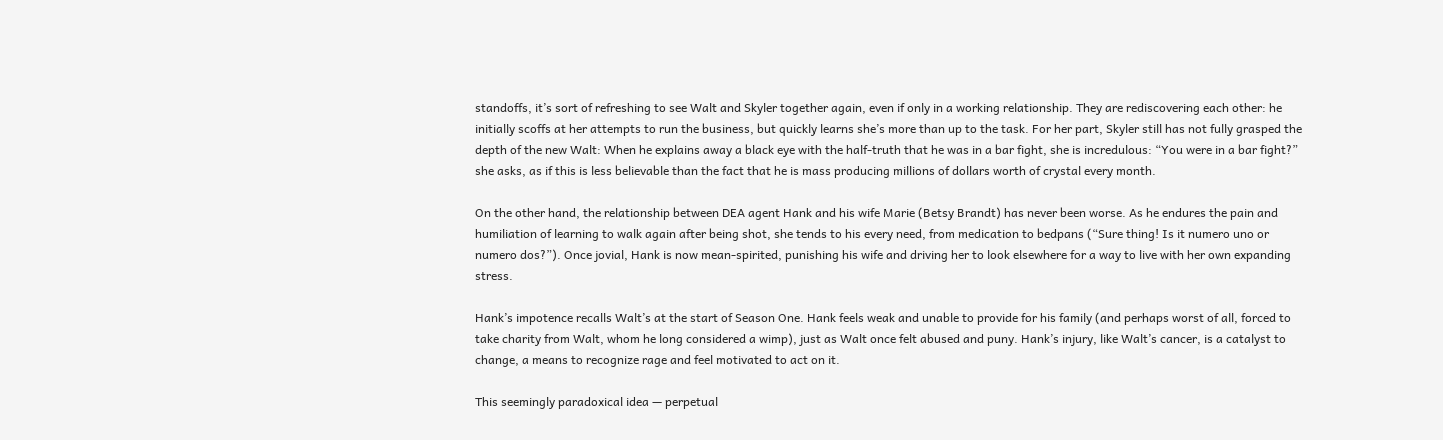standoffs, it’s sort of refreshing to see Walt and Skyler together again, even if only in a working relationship. They are rediscovering each other: he initially scoffs at her attempts to run the business, but quickly learns she’s more than up to the task. For her part, Skyler still has not fully grasped the depth of the new Walt: When he explains away a black eye with the half-truth that he was in a bar fight, she is incredulous: “You were in a bar fight?” she asks, as if this is less believable than the fact that he is mass producing millions of dollars worth of crystal every month.

On the other hand, the relationship between DEA agent Hank and his wife Marie (Betsy Brandt) has never been worse. As he endures the pain and humiliation of learning to walk again after being shot, she tends to his every need, from medication to bedpans (“Sure thing! Is it numero uno or numero dos?”). Once jovial, Hank is now mean-spirited, punishing his wife and driving her to look elsewhere for a way to live with her own expanding stress.

Hank’s impotence recalls Walt’s at the start of Season One. Hank feels weak and unable to provide for his family (and perhaps worst of all, forced to take charity from Walt, whom he long considered a wimp), just as Walt once felt abused and puny. Hank’s injury, like Walt’s cancer, is a catalyst to change, a means to recognize rage and feel motivated to act on it.

This seemingly paradoxical idea — perpetual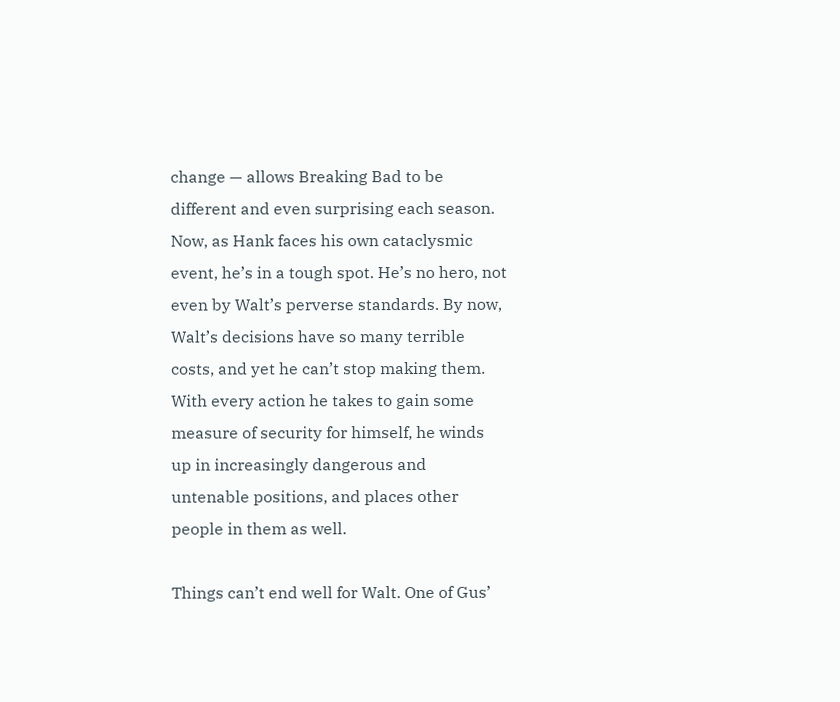change — allows Breaking Bad to be different and even surprising each season. Now, as Hank faces his own cataclysmic event, he’s in a tough spot. He’s no hero, not even by Walt’s perverse standards. By now, Walt’s decisions have so many terrible costs, and yet he can’t stop making them. With every action he takes to gain some measure of security for himself, he winds up in increasingly dangerous and untenable positions, and places other people in them as well.

Things can’t end well for Walt. One of Gus’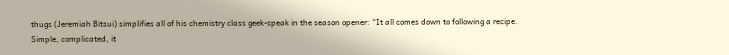thugs (Jeremiah Bitsui) simplifies all of his chemistry class geek-speak in the season opener: “It all comes down to following a recipe. Simple, complicated, it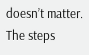doesn’t matter. The steps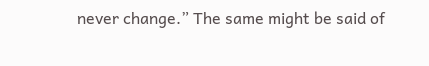never change.” The same might be said of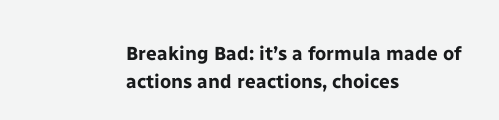Breaking Bad: it’s a formula made of actions and reactions, choices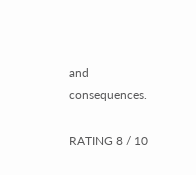and consequences.

RATING 8 / 10